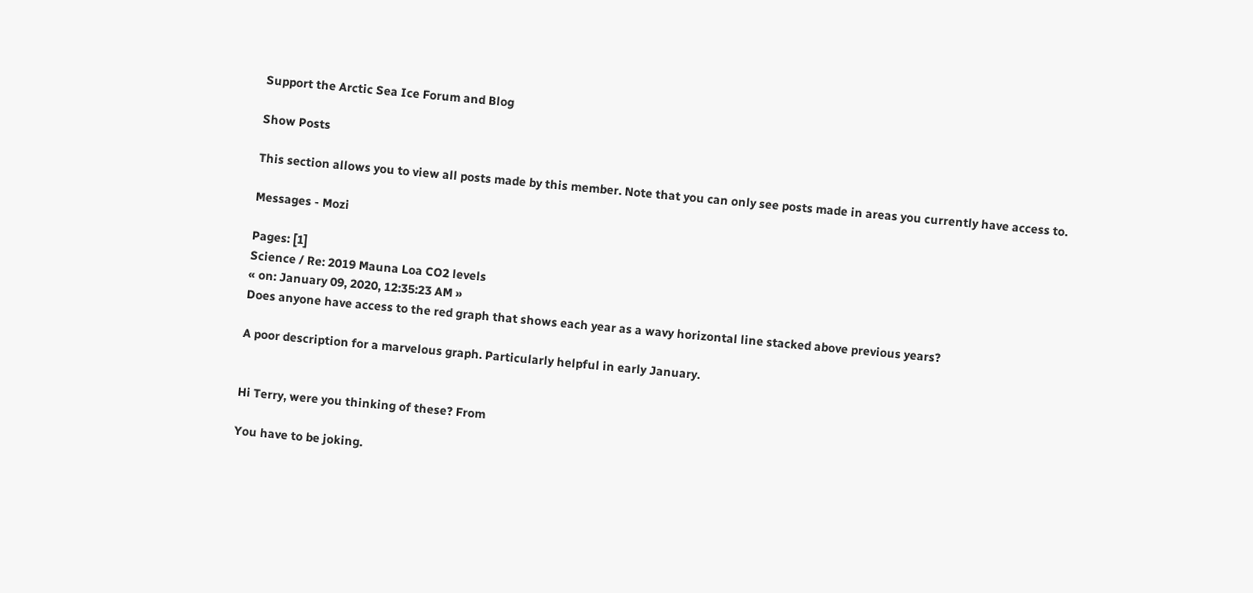Support the Arctic Sea Ice Forum and Blog

Show Posts

This section allows you to view all posts made by this member. Note that you can only see posts made in areas you currently have access to.

Messages - Mozi

Pages: [1]
Science / Re: 2019 Mauna Loa CO2 levels
« on: January 09, 2020, 12:35:23 AM »
Does anyone have access to the red graph that shows each year as a wavy horizontal line stacked above previous years?

A poor description for a marvelous graph. Particularly helpful in early January.


Hi Terry, were you thinking of these? From

You have to be joking.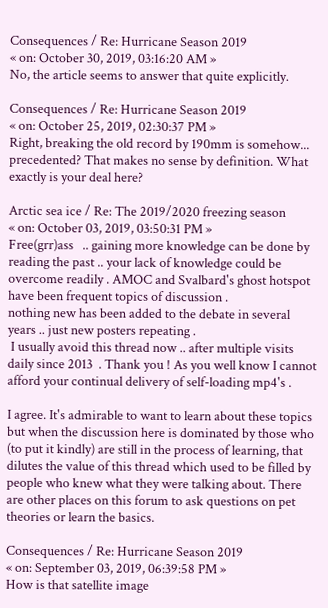Consequences / Re: Hurricane Season 2019
« on: October 30, 2019, 03:16:20 AM »
No, the article seems to answer that quite explicitly.

Consequences / Re: Hurricane Season 2019
« on: October 25, 2019, 02:30:37 PM »
Right, breaking the old record by 190mm is somehow... precedented? That makes no sense by definition. What exactly is your deal here?

Arctic sea ice / Re: The 2019/2020 freezing season
« on: October 03, 2019, 03:50:31 PM »
Free(grr)ass   .. gaining more knowledge can be done by reading the past .. your lack of knowledge could be overcome readily . AMOC and Svalbard's ghost hotspot have been frequent topics of discussion .
nothing new has been added to the debate in several years .. just new posters repeating .
 I usually avoid this thread now .. after multiple visits daily since 2013  . Thank you ! As you well know I cannot afford your continual delivery of self-loading mp4's .

I agree. It's admirable to want to learn about these topics but when the discussion here is dominated by those who (to put it kindly) are still in the process of learning, that dilutes the value of this thread which used to be filled by people who knew what they were talking about. There are other places on this forum to ask questions on pet theories or learn the basics.

Consequences / Re: Hurricane Season 2019
« on: September 03, 2019, 06:39:58 PM »
How is that satellite image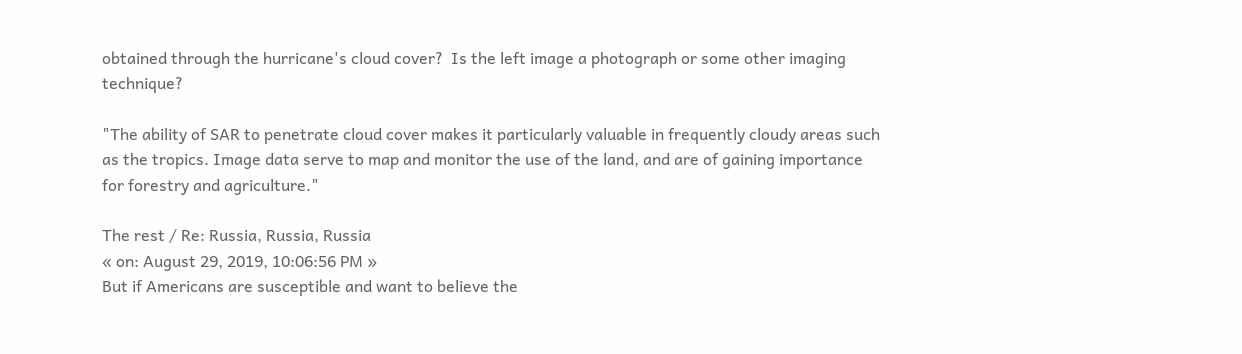obtained through the hurricane's cloud cover?  Is the left image a photograph or some other imaging technique?

"The ability of SAR to penetrate cloud cover makes it particularly valuable in frequently cloudy areas such as the tropics. Image data serve to map and monitor the use of the land, and are of gaining importance for forestry and agriculture."

The rest / Re: Russia, Russia, Russia
« on: August 29, 2019, 10:06:56 PM »
But if Americans are susceptible and want to believe the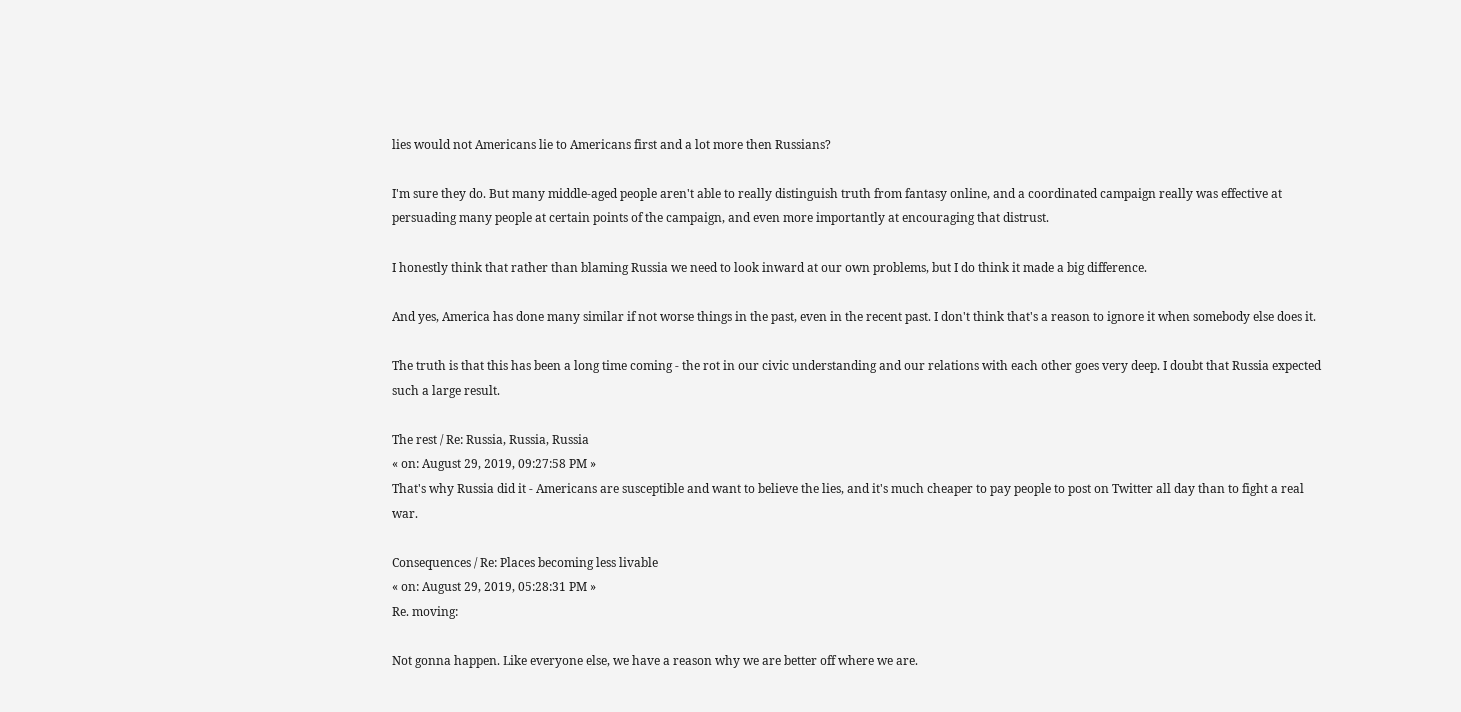lies would not Americans lie to Americans first and a lot more then Russians?

I'm sure they do. But many middle-aged people aren't able to really distinguish truth from fantasy online, and a coordinated campaign really was effective at persuading many people at certain points of the campaign, and even more importantly at encouraging that distrust.

I honestly think that rather than blaming Russia we need to look inward at our own problems, but I do think it made a big difference.

And yes, America has done many similar if not worse things in the past, even in the recent past. I don't think that's a reason to ignore it when somebody else does it.

The truth is that this has been a long time coming - the rot in our civic understanding and our relations with each other goes very deep. I doubt that Russia expected such a large result.

The rest / Re: Russia, Russia, Russia
« on: August 29, 2019, 09:27:58 PM »
That's why Russia did it - Americans are susceptible and want to believe the lies, and it's much cheaper to pay people to post on Twitter all day than to fight a real war.

Consequences / Re: Places becoming less livable
« on: August 29, 2019, 05:28:31 PM »
Re. moving:

Not gonna happen. Like everyone else, we have a reason why we are better off where we are.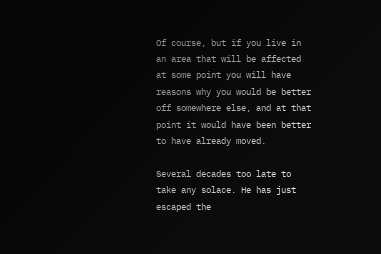Of course, but if you live in an area that will be affected at some point you will have reasons why you would be better off somewhere else, and at that point it would have been better to have already moved.

Several decades too late to take any solace. He has just escaped the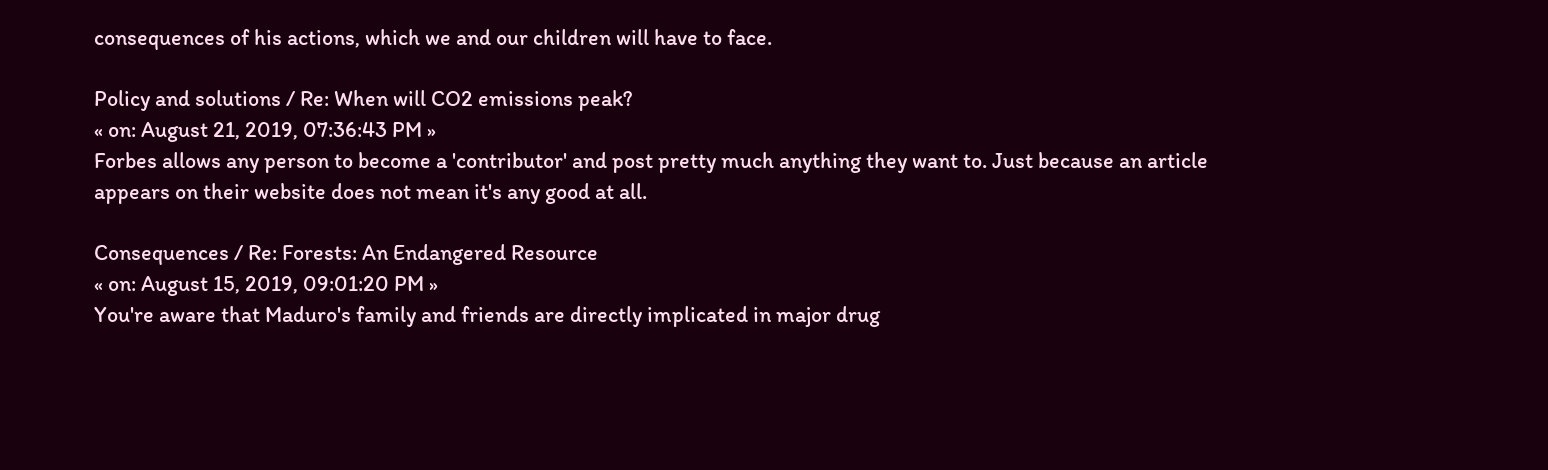consequences of his actions, which we and our children will have to face.

Policy and solutions / Re: When will CO2 emissions peak?
« on: August 21, 2019, 07:36:43 PM »
Forbes allows any person to become a 'contributor' and post pretty much anything they want to. Just because an article appears on their website does not mean it's any good at all.

Consequences / Re: Forests: An Endangered Resource
« on: August 15, 2019, 09:01:20 PM »
You're aware that Maduro's family and friends are directly implicated in major drug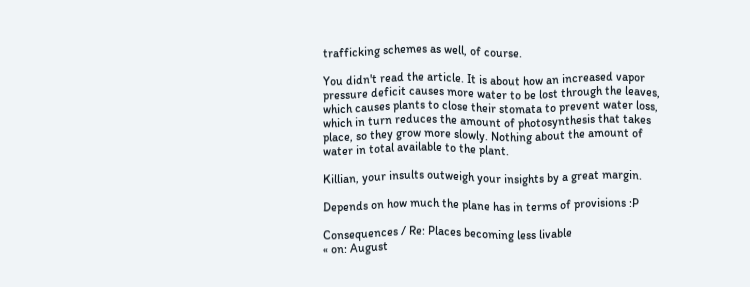trafficking schemes as well, of course.

You didn't read the article. It is about how an increased vapor pressure deficit causes more water to be lost through the leaves, which causes plants to close their stomata to prevent water loss, which in turn reduces the amount of photosynthesis that takes place, so they grow more slowly. Nothing about the amount of water in total available to the plant.

Killian, your insults outweigh your insights by a great margin.

Depends on how much the plane has in terms of provisions :P

Consequences / Re: Places becoming less livable
« on: August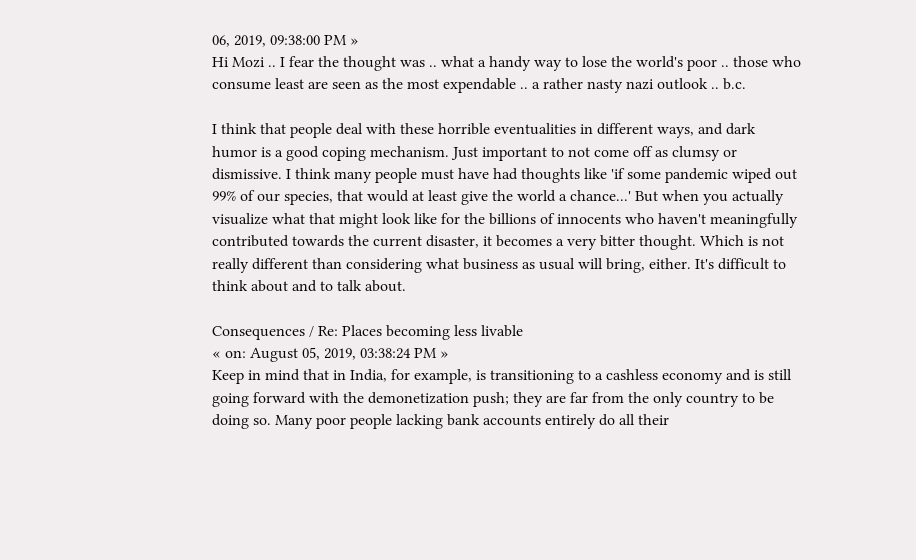06, 2019, 09:38:00 PM »
Hi Mozi .. I fear the thought was .. what a handy way to lose the world's poor .. those who consume least are seen as the most expendable .. a rather nasty nazi outlook .. b.c.

I think that people deal with these horrible eventualities in different ways, and dark humor is a good coping mechanism. Just important to not come off as clumsy or dismissive. I think many people must have had thoughts like 'if some pandemic wiped out 99% of our species, that would at least give the world a chance...' But when you actually visualize what that might look like for the billions of innocents who haven't meaningfully contributed towards the current disaster, it becomes a very bitter thought. Which is not really different than considering what business as usual will bring, either. It's difficult to think about and to talk about.

Consequences / Re: Places becoming less livable
« on: August 05, 2019, 03:38:24 PM »
Keep in mind that in India, for example, is transitioning to a cashless economy and is still going forward with the demonetization push; they are far from the only country to be doing so. Many poor people lacking bank accounts entirely do all their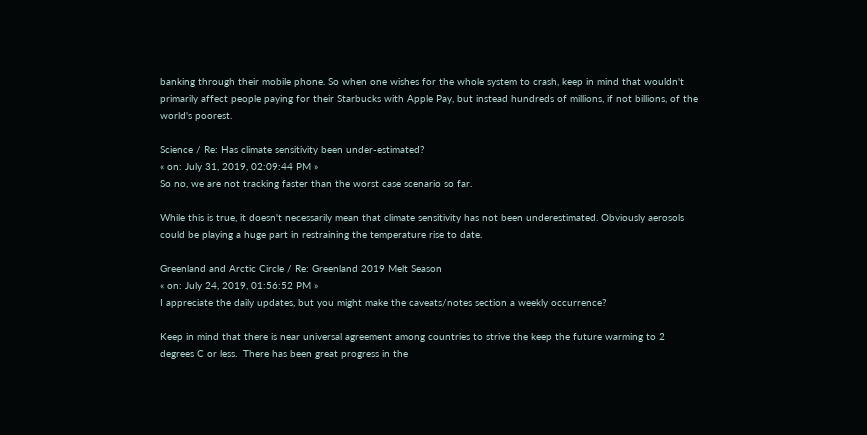banking through their mobile phone. So when one wishes for the whole system to crash, keep in mind that wouldn't primarily affect people paying for their Starbucks with Apple Pay, but instead hundreds of millions, if not billions, of the world's poorest.

Science / Re: Has climate sensitivity been under-estimated?
« on: July 31, 2019, 02:09:44 PM »
So no, we are not tracking faster than the worst case scenario so far.

While this is true, it doesn't necessarily mean that climate sensitivity has not been underestimated. Obviously aerosols could be playing a huge part in restraining the temperature rise to date.

Greenland and Arctic Circle / Re: Greenland 2019 Melt Season
« on: July 24, 2019, 01:56:52 PM »
I appreciate the daily updates, but you might make the caveats/notes section a weekly occurrence?

Keep in mind that there is near universal agreement among countries to strive the keep the future warming to 2 degrees C or less.  There has been great progress in the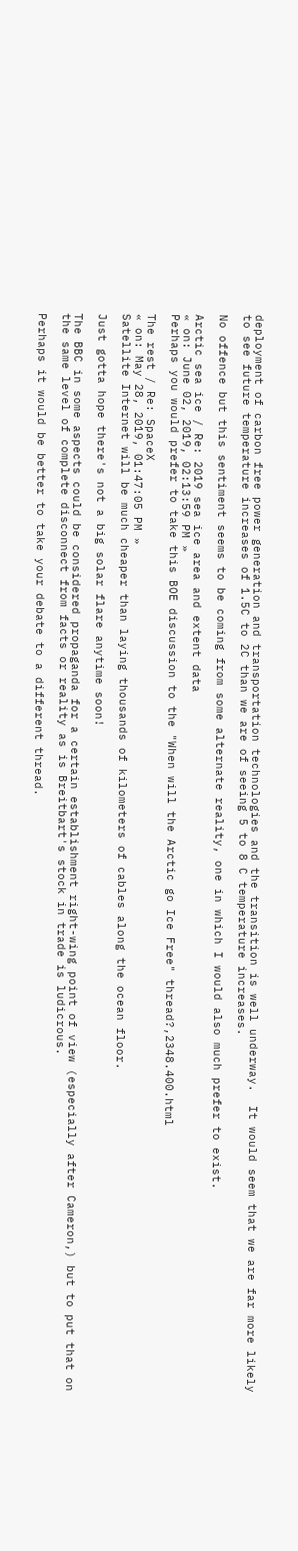deployment of carbon free power generation and transportation technologies and the transition is well underway.  It would seem that we are far more likely to see future temperature increases of 1.5C to 2C than we are of seeing 5 to 8 C temperature increases.

No offence but this sentiment seems to be coming from some alternate reality, one in which I would also much prefer to exist.

Arctic sea ice / Re: 2019 sea ice area and extent data
« on: June 02, 2019, 02:13:59 PM »
Perhaps you would prefer to take this BOE discussion to the "When will the Arctic go Ice Free" thread?,2348.400.html

The rest / Re: SpaceX
« on: May 28, 2019, 01:47:05 PM »
Satellite Internet will be much cheaper than laying thousands of kilometers of cables along the ocean floor.

Just gotta hope there's not a big solar flare anytime soon!

The BBC in some aspects could be considered propaganda for a certain establishment right-wing point of view (especially after Cameron,) but to put that on the same level of complete disconnect from facts or reality as is Breitbart's stock in trade is ludicrous.

Perhaps it would be better to take your debate to a different thread.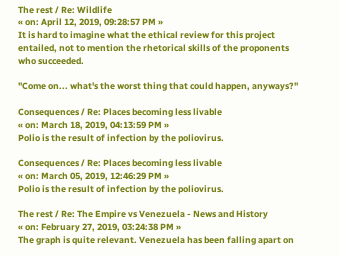The rest / Re: Wildlife
« on: April 12, 2019, 09:28:57 PM »
It is hard to imagine what the ethical review for this project entailed, not to mention the rhetorical skills of the proponents who succeeded.

"Come on... what's the worst thing that could happen, anyways?"

Consequences / Re: Places becoming less livable
« on: March 18, 2019, 04:13:59 PM »
Polio is the result of infection by the poliovirus.

Consequences / Re: Places becoming less livable
« on: March 05, 2019, 12:46:29 PM »
Polio is the result of infection by the poliovirus.

The rest / Re: The Empire vs Venezuela - News and History
« on: February 27, 2019, 03:24:38 PM »
The graph is quite relevant. Venezuela has been falling apart on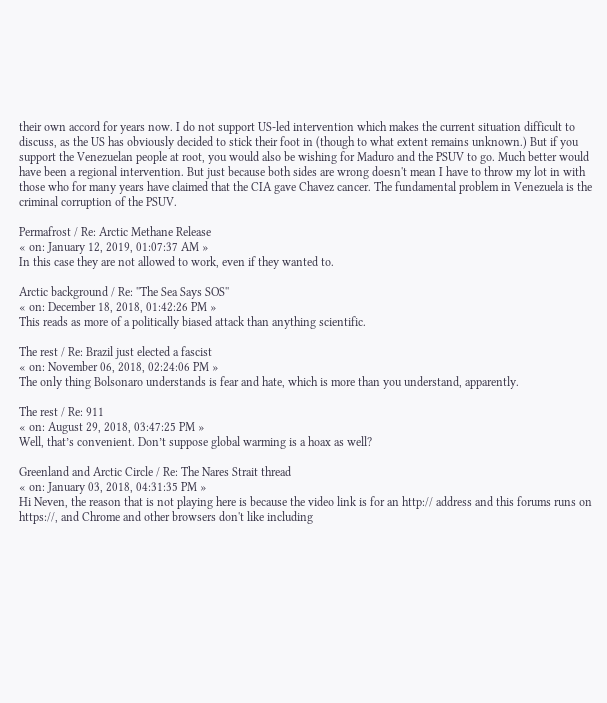their own accord for years now. I do not support US-led intervention which makes the current situation difficult to discuss, as the US has obviously decided to stick their foot in (though to what extent remains unknown.) But if you support the Venezuelan people at root, you would also be wishing for Maduro and the PSUV to go. Much better would have been a regional intervention. But just because both sides are wrong doesn't mean I have to throw my lot in with those who for many years have claimed that the CIA gave Chavez cancer. The fundamental problem in Venezuela is the criminal corruption of the PSUV.

Permafrost / Re: Arctic Methane Release
« on: January 12, 2019, 01:07:37 AM »
In this case they are not allowed to work, even if they wanted to.

Arctic background / Re: ''The Sea Says SOS''
« on: December 18, 2018, 01:42:26 PM »
This reads as more of a politically biased attack than anything scientific.

The rest / Re: Brazil just elected a fascist
« on: November 06, 2018, 02:24:06 PM »
The only thing Bolsonaro understands is fear and hate, which is more than you understand, apparently.

The rest / Re: 911
« on: August 29, 2018, 03:47:25 PM »
Well, that’s convenient. Don’t suppose global warming is a hoax as well?

Greenland and Arctic Circle / Re: The Nares Strait thread
« on: January 03, 2018, 04:31:35 PM »
Hi Neven, the reason that is not playing here is because the video link is for an http:// address and this forums runs on https://, and Chrome and other browsers don't like including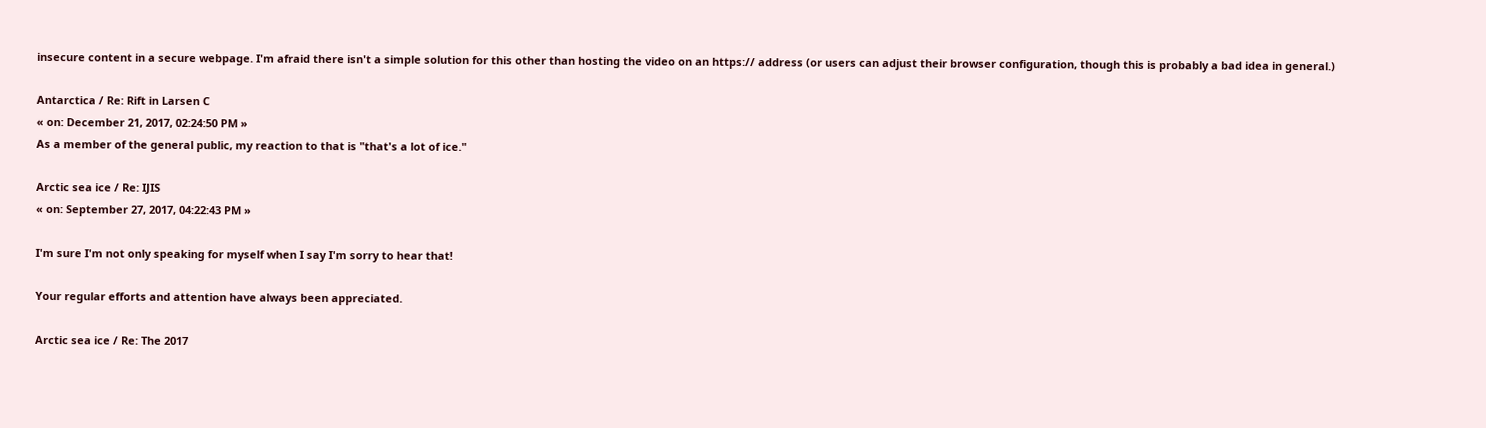insecure content in a secure webpage. I'm afraid there isn't a simple solution for this other than hosting the video on an https:// address (or users can adjust their browser configuration, though this is probably a bad idea in general.)

Antarctica / Re: Rift in Larsen C
« on: December 21, 2017, 02:24:50 PM »
As a member of the general public, my reaction to that is "that's a lot of ice."

Arctic sea ice / Re: IJIS
« on: September 27, 2017, 04:22:43 PM »

I'm sure I'm not only speaking for myself when I say I'm sorry to hear that!

Your regular efforts and attention have always been appreciated.

Arctic sea ice / Re: The 2017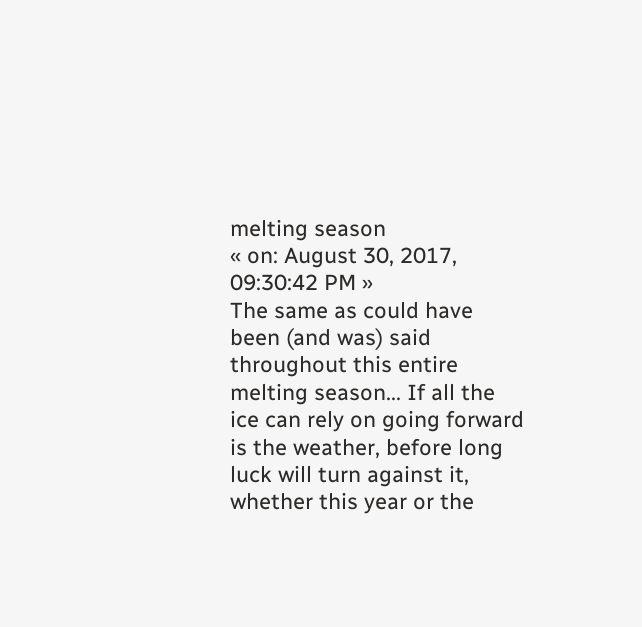melting season
« on: August 30, 2017, 09:30:42 PM »
The same as could have been (and was) said throughout this entire melting season... If all the ice can rely on going forward is the weather, before long luck will turn against it, whether this year or the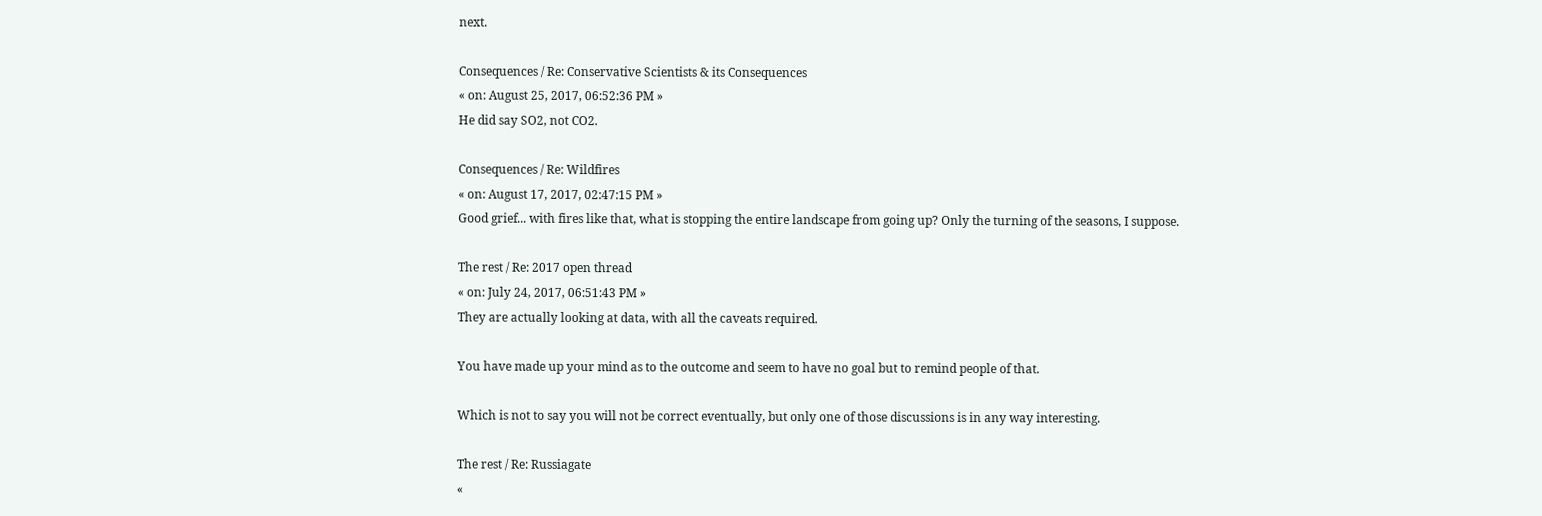next.

Consequences / Re: Conservative Scientists & its Consequences
« on: August 25, 2017, 06:52:36 PM »
He did say SO2, not CO2.

Consequences / Re: Wildfires
« on: August 17, 2017, 02:47:15 PM »
Good grief... with fires like that, what is stopping the entire landscape from going up? Only the turning of the seasons, I suppose.

The rest / Re: 2017 open thread
« on: July 24, 2017, 06:51:43 PM »
They are actually looking at data, with all the caveats required.

You have made up your mind as to the outcome and seem to have no goal but to remind people of that.

Which is not to say you will not be correct eventually, but only one of those discussions is in any way interesting.

The rest / Re: Russiagate
«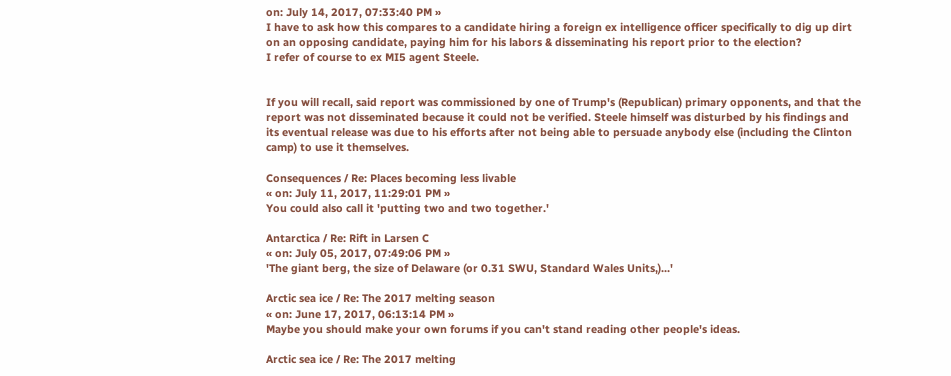on: July 14, 2017, 07:33:40 PM »
I have to ask how this compares to a candidate hiring a foreign ex intelligence officer specifically to dig up dirt on an opposing candidate, paying him for his labors & disseminating his report prior to the election?
I refer of course to ex MI5 agent Steele.


If you will recall, said report was commissioned by one of Trump's (Republican) primary opponents, and that the report was not disseminated because it could not be verified. Steele himself was disturbed by his findings and its eventual release was due to his efforts after not being able to persuade anybody else (including the Clinton camp) to use it themselves.

Consequences / Re: Places becoming less livable
« on: July 11, 2017, 11:29:01 PM »
You could also call it 'putting two and two together.'

Antarctica / Re: Rift in Larsen C
« on: July 05, 2017, 07:49:06 PM »
'The giant berg, the size of Delaware (or 0.31 SWU, Standard Wales Units,)...'

Arctic sea ice / Re: The 2017 melting season
« on: June 17, 2017, 06:13:14 PM »
Maybe you should make your own forums if you can't stand reading other people's ideas.

Arctic sea ice / Re: The 2017 melting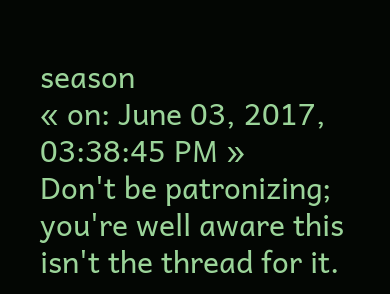season
« on: June 03, 2017, 03:38:45 PM »
Don't be patronizing; you're well aware this isn't the thread for it.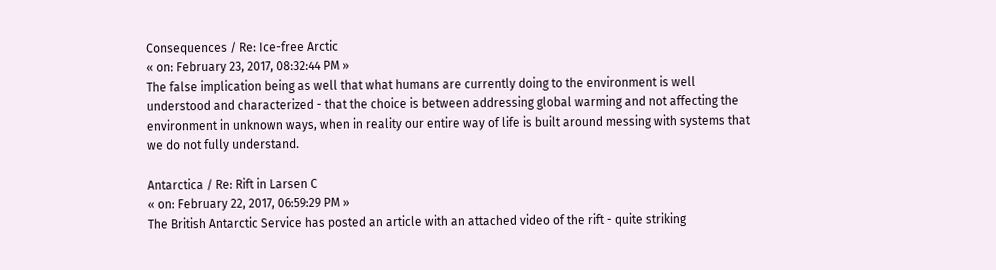Consequences / Re: Ice-free Arctic
« on: February 23, 2017, 08:32:44 PM »
The false implication being as well that what humans are currently doing to the environment is well understood and characterized - that the choice is between addressing global warming and not affecting the environment in unknown ways, when in reality our entire way of life is built around messing with systems that we do not fully understand.

Antarctica / Re: Rift in Larsen C
« on: February 22, 2017, 06:59:29 PM »
The British Antarctic Service has posted an article with an attached video of the rift - quite striking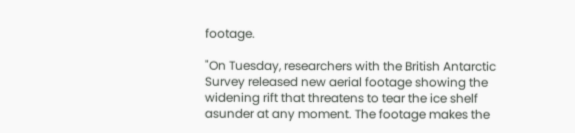footage.

"On Tuesday, researchers with the British Antarctic Survey released new aerial footage showing the widening rift that threatens to tear the ice shelf asunder at any moment. The footage makes the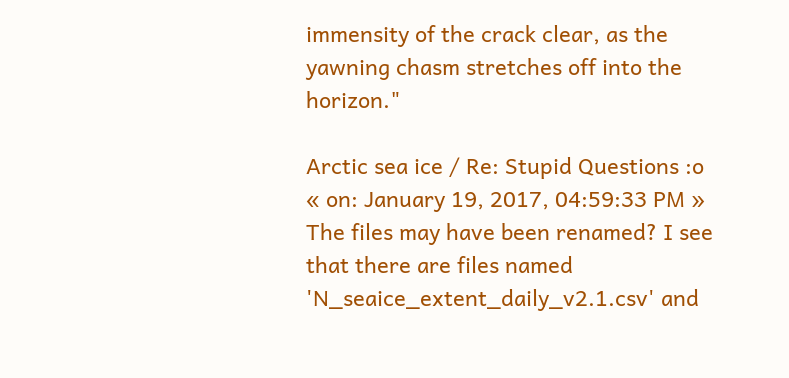immensity of the crack clear, as the yawning chasm stretches off into the horizon."

Arctic sea ice / Re: Stupid Questions :o
« on: January 19, 2017, 04:59:33 PM »
The files may have been renamed? I see that there are files named 'N_seaice_extent_daily_v2.1.csv' and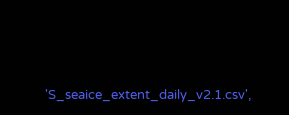'S_seaice_extent_daily_v2.1.csv',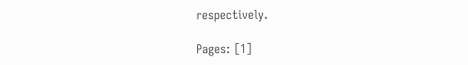respectively.

Pages: [1]